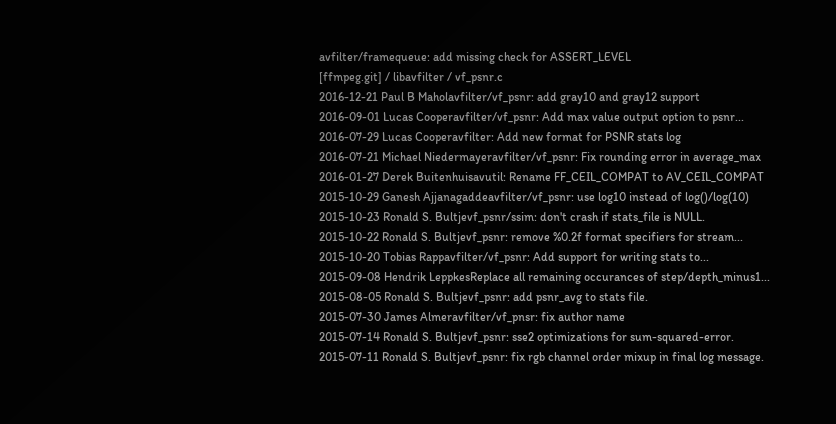avfilter/framequeue: add missing check for ASSERT_LEVEL
[ffmpeg.git] / libavfilter / vf_psnr.c
2016-12-21 Paul B Maholavfilter/vf_psnr: add gray10 and gray12 support
2016-09-01 Lucas Cooperavfilter/vf_psnr: Add max value output option to psnr...
2016-07-29 Lucas Cooperavfilter: Add new format for PSNR stats log
2016-07-21 Michael Niedermayeravfilter/vf_psnr: Fix rounding error in average_max
2016-01-27 Derek Buitenhuisavutil: Rename FF_CEIL_COMPAT to AV_CEIL_COMPAT
2015-10-29 Ganesh Ajjanagaddeavfilter/vf_psnr: use log10 instead of log()/log(10)
2015-10-23 Ronald S. Bultjevf_psnr/ssim: don't crash if stats_file is NULL.
2015-10-22 Ronald S. Bultjevf_psnr: remove %0.2f format specifiers for stream...
2015-10-20 Tobias Rappavfilter/vf_psnr: Add support for writing stats to...
2015-09-08 Hendrik LeppkesReplace all remaining occurances of step/depth_minus1...
2015-08-05 Ronald S. Bultjevf_psnr: add psnr_avg to stats file.
2015-07-30 James Almeravfilter/vf_pnsr: fix author name
2015-07-14 Ronald S. Bultjevf_psnr: sse2 optimizations for sum-squared-error.
2015-07-11 Ronald S. Bultjevf_psnr: fix rgb channel order mixup in final log message.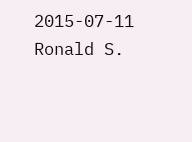2015-07-11 Ronald S.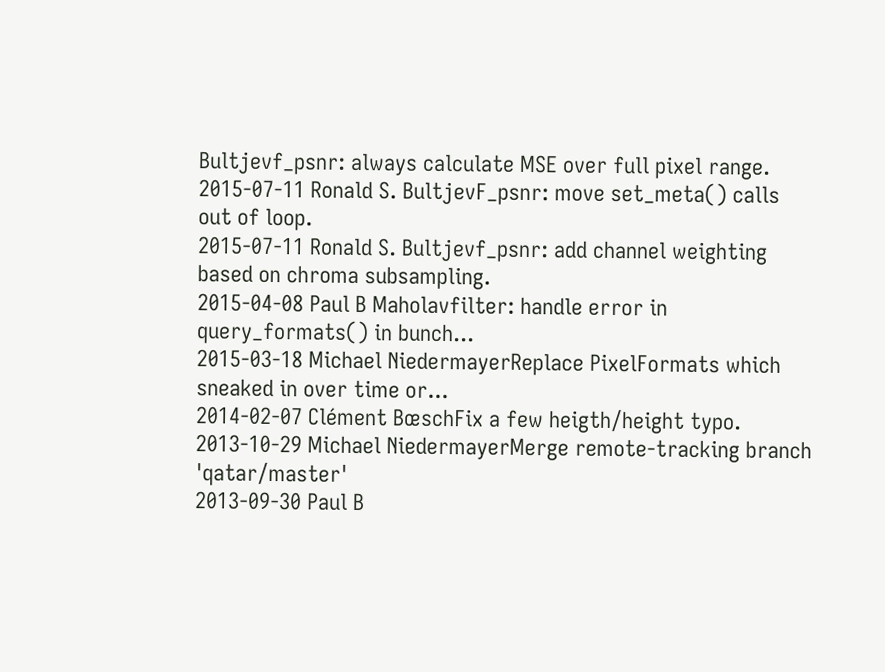Bultjevf_psnr: always calculate MSE over full pixel range.
2015-07-11 Ronald S. BultjevF_psnr: move set_meta() calls out of loop.
2015-07-11 Ronald S. Bultjevf_psnr: add channel weighting based on chroma subsampling.
2015-04-08 Paul B Maholavfilter: handle error in query_formats() in bunch...
2015-03-18 Michael NiedermayerReplace PixelFormats which sneaked in over time or...
2014-02-07 Clément BœschFix a few heigth/height typo.
2013-10-29 Michael NiedermayerMerge remote-tracking branch 'qatar/master'
2013-09-30 Paul B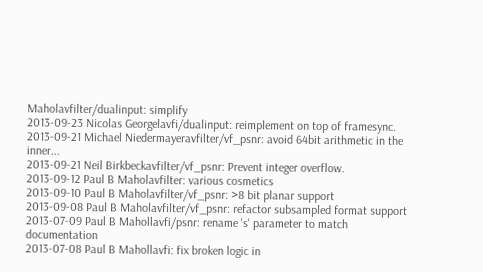Maholavfilter/dualinput: simplify
2013-09-23 Nicolas Georgelavfi/dualinput: reimplement on top of framesync.
2013-09-21 Michael Niedermayeravfilter/vf_psnr: avoid 64bit arithmetic in the inner...
2013-09-21 Neil Birkbeckavfilter/vf_psnr: Prevent integer overflow.
2013-09-12 Paul B Maholavfilter: various cosmetics
2013-09-10 Paul B Maholavfilter/vf_psnr: >8 bit planar support
2013-09-08 Paul B Maholavfilter/vf_psnr: refactor subsampled format support
2013-07-09 Paul B Mahollavfi/psnr: rename 's' parameter to match documentation
2013-07-08 Paul B Mahollavfi: fix broken logic in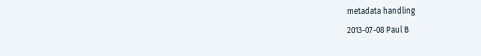metadata handling
2013-07-08 Paul B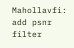Mahollavfi: add psnr filter